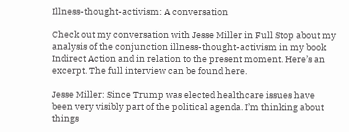Illness-thought-activism: A conversation

Check out my conversation with Jesse Miller in Full Stop about my analysis of the conjunction illness-thought-activism in my book Indirect Action and in relation to the present moment. Here’s an excerpt. The full interview can be found here.

Jesse Miller: Since Trump was elected healthcare issues have been very visibly part of the political agenda. I’m thinking about things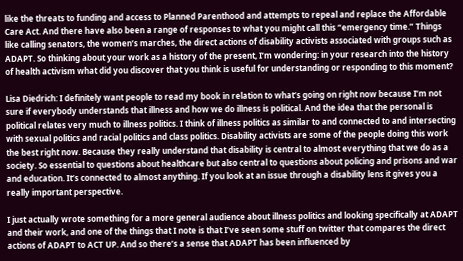like the threats to funding and access to Planned Parenthood and attempts to repeal and replace the Affordable Care Act. And there have also been a range of responses to what you might call this “emergency time.” Things like calling senators, the women’s marches, the direct actions of disability activists associated with groups such as ADAPT. So thinking about your work as a history of the present, I’m wondering: in your research into the history of health activism what did you discover that you think is useful for understanding or responding to this moment?

Lisa Diedrich: I definitely want people to read my book in relation to what’s going on right now because I’m not sure if everybody understands that illness and how we do illness is political. And the idea that the personal is political relates very much to illness politics. I think of illness politics as similar to and connected to and intersecting with sexual politics and racial politics and class politics. Disability activists are some of the people doing this work the best right now. Because they really understand that disability is central to almost everything that we do as a society. So essential to questions about healthcare but also central to questions about policing and prisons and war and education. It’s connected to almost anything. If you look at an issue through a disability lens it gives you a really important perspective.

I just actually wrote something for a more general audience about illness politics and looking specifically at ADAPT and their work, and one of the things that I note is that I’ve seen some stuff on twitter that compares the direct actions of ADAPT to ACT UP. And so there’s a sense that ADAPT has been influenced by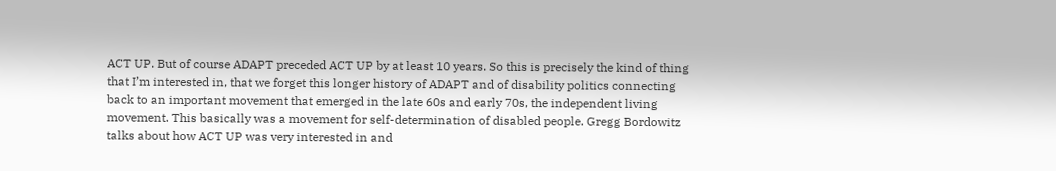ACT UP. But of course ADAPT preceded ACT UP by at least 10 years. So this is precisely the kind of thing that I’m interested in, that we forget this longer history of ADAPT and of disability politics connecting back to an important movement that emerged in the late 60s and early 70s, the independent living movement. This basically was a movement for self-determination of disabled people. Gregg Bordowitz talks about how ACT UP was very interested in and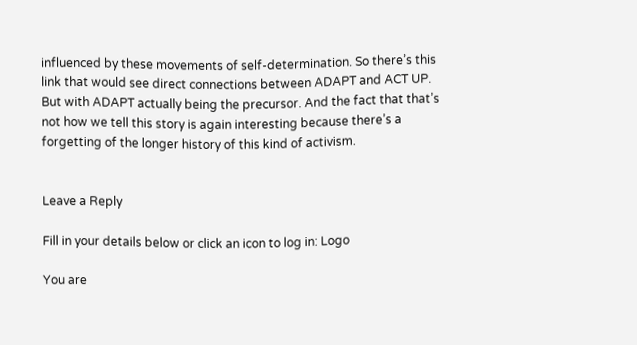influenced by these movements of self-determination. So there’s this link that would see direct connections between ADAPT and ACT UP. But with ADAPT actually being the precursor. And the fact that that’s not how we tell this story is again interesting because there’s a forgetting of the longer history of this kind of activism.


Leave a Reply

Fill in your details below or click an icon to log in: Logo

You are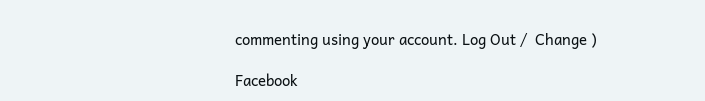commenting using your account. Log Out /  Change )

Facebook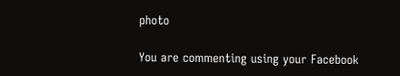photo

You are commenting using your Facebook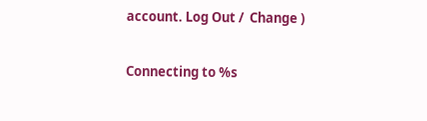account. Log Out /  Change )

Connecting to %s